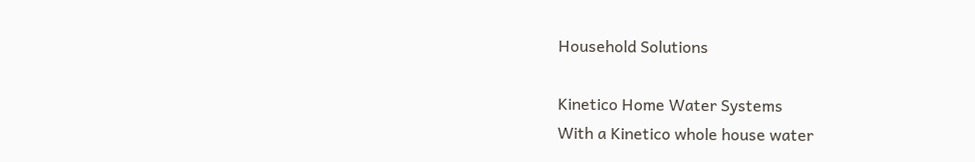Household Solutions

Kinetico Home Water Systems
With a Kinetico whole house water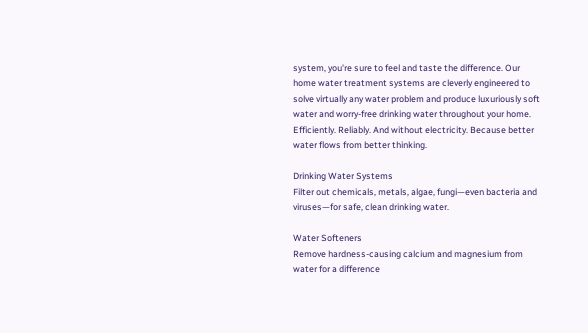system, you're sure to feel and taste the difference. Our home water treatment systems are cleverly engineered to solve virtually any water problem and produce luxuriously soft water and worry-free drinking water throughout your home. Efficiently. Reliably. And without electricity. Because better water flows from better thinking.

Drinking Water Systems
Filter out chemicals, metals, algae, fungi—even bacteria and viruses—for safe, clean drinking water.

Water Softeners
Remove hardness-causing calcium and magnesium from water for a difference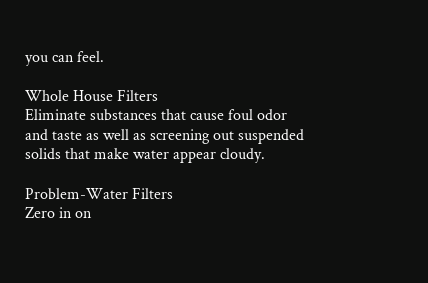you can feel.

Whole House Filters
Eliminate substances that cause foul odor and taste as well as screening out suspended solids that make water appear cloudy.

Problem-Water Filters
Zero in on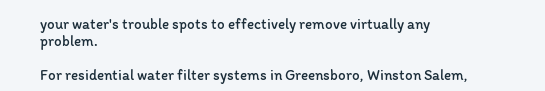your water's trouble spots to effectively remove virtually any problem.

For residential water filter systems in Greensboro, Winston Salem,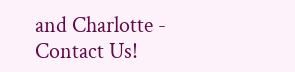and Charlotte - Contact Us!